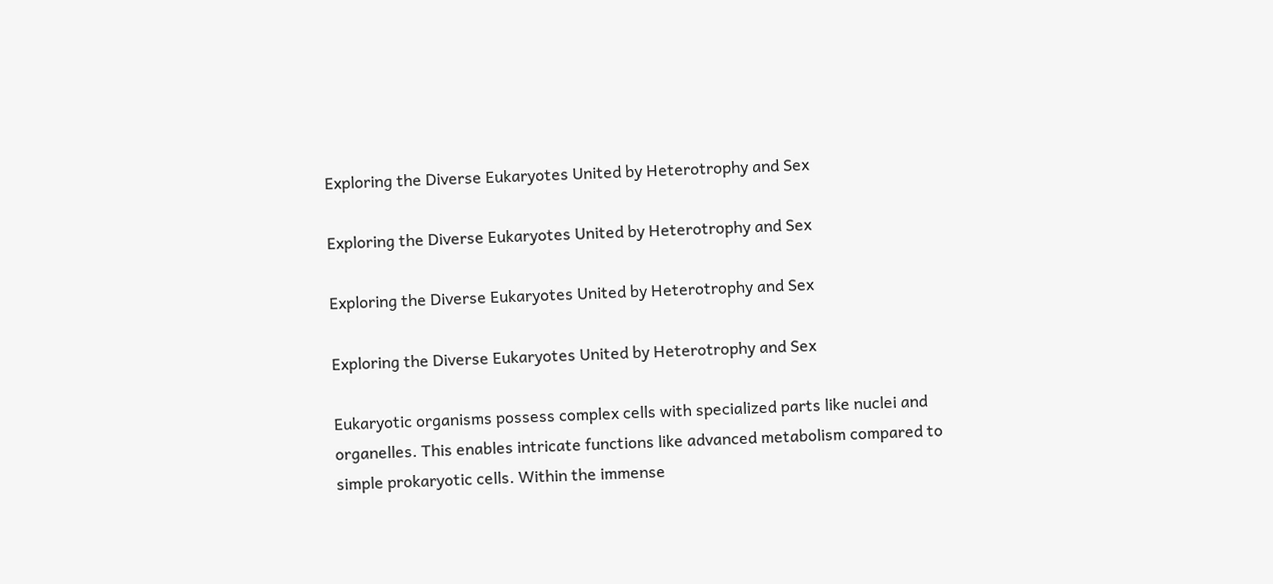Exploring the Diverse Eukaryotes United by Heterotrophy and Sex

Exploring the Diverse Eukaryotes United by Heterotrophy and Sex

Exploring the Diverse Eukaryotes United by Heterotrophy and Sex

Exploring the Diverse Eukaryotes United by Heterotrophy and Sex

Eukaryotic organisms possess complex cells with specialized parts like nuclei and organelles. This enables intricate functions like advanced metabolism compared to simple prokaryotic cells. Within the immense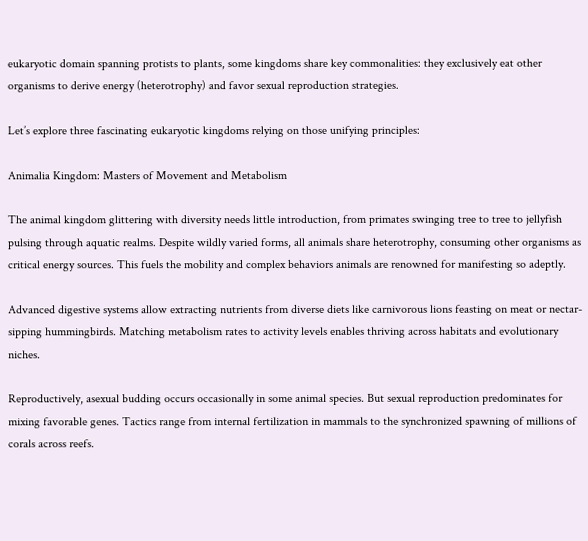eukaryotic domain spanning protists to plants, some kingdoms share key commonalities: they exclusively eat other organisms to derive energy (heterotrophy) and favor sexual reproduction strategies.

Let’s explore three fascinating eukaryotic kingdoms relying on those unifying principles:

Animalia Kingdom: Masters of Movement and Metabolism

The animal kingdom glittering with diversity needs little introduction, from primates swinging tree to tree to jellyfish pulsing through aquatic realms. Despite wildly varied forms, all animals share heterotrophy, consuming other organisms as critical energy sources. This fuels the mobility and complex behaviors animals are renowned for manifesting so adeptly.

Advanced digestive systems allow extracting nutrients from diverse diets like carnivorous lions feasting on meat or nectar-sipping hummingbirds. Matching metabolism rates to activity levels enables thriving across habitats and evolutionary niches.

Reproductively, asexual budding occurs occasionally in some animal species. But sexual reproduction predominates for mixing favorable genes. Tactics range from internal fertilization in mammals to the synchronized spawning of millions of corals across reefs.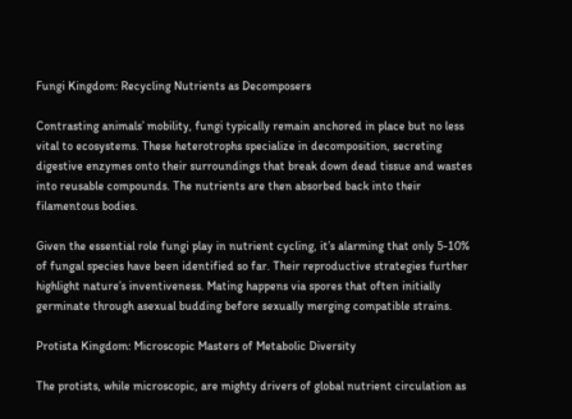Fungi Kingdom: Recycling Nutrients as Decomposers

Contrasting animals’ mobility, fungi typically remain anchored in place but no less vital to ecosystems. These heterotrophs specialize in decomposition, secreting digestive enzymes onto their surroundings that break down dead tissue and wastes into reusable compounds. The nutrients are then absorbed back into their filamentous bodies.

Given the essential role fungi play in nutrient cycling, it’s alarming that only 5-10% of fungal species have been identified so far. Their reproductive strategies further highlight nature’s inventiveness. Mating happens via spores that often initially germinate through asexual budding before sexually merging compatible strains.

Protista Kingdom: Microscopic Masters of Metabolic Diversity

The protists, while microscopic, are mighty drivers of global nutrient circulation as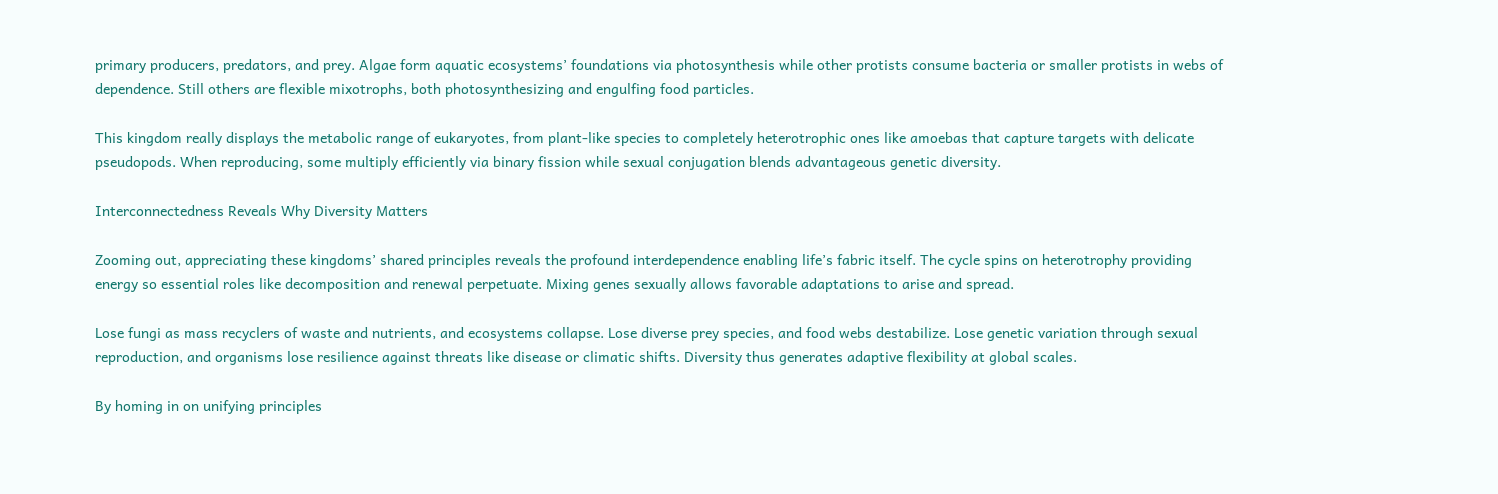primary producers, predators, and prey. Algae form aquatic ecosystems’ foundations via photosynthesis while other protists consume bacteria or smaller protists in webs of dependence. Still others are flexible mixotrophs, both photosynthesizing and engulfing food particles.

This kingdom really displays the metabolic range of eukaryotes, from plant-like species to completely heterotrophic ones like amoebas that capture targets with delicate pseudopods. When reproducing, some multiply efficiently via binary fission while sexual conjugation blends advantageous genetic diversity.

Interconnectedness Reveals Why Diversity Matters

Zooming out, appreciating these kingdoms’ shared principles reveals the profound interdependence enabling life’s fabric itself. The cycle spins on heterotrophy providing energy so essential roles like decomposition and renewal perpetuate. Mixing genes sexually allows favorable adaptations to arise and spread.

Lose fungi as mass recyclers of waste and nutrients, and ecosystems collapse. Lose diverse prey species, and food webs destabilize. Lose genetic variation through sexual reproduction, and organisms lose resilience against threats like disease or climatic shifts. Diversity thus generates adaptive flexibility at global scales.

By homing in on unifying principles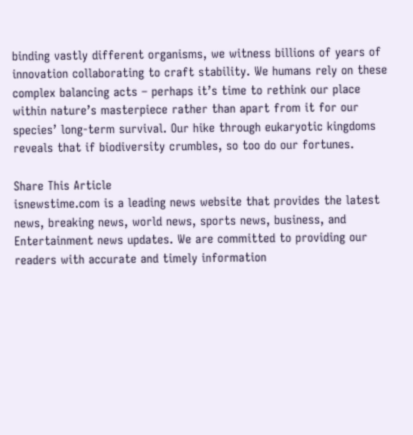binding vastly different organisms, we witness billions of years of innovation collaborating to craft stability. We humans rely on these complex balancing acts – perhaps it’s time to rethink our place within nature’s masterpiece rather than apart from it for our species’ long-term survival. Our hike through eukaryotic kingdoms reveals that if biodiversity crumbles, so too do our fortunes.

Share This Article
isnewstime.com is a leading news website that provides the latest news, breaking news, world news, sports news, business, and Entertainment news updates. We are committed to providing our readers with accurate and timely information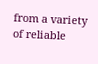from a variety of reliable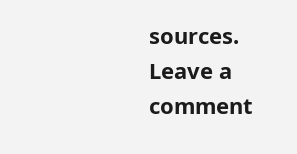sources.
Leave a comment